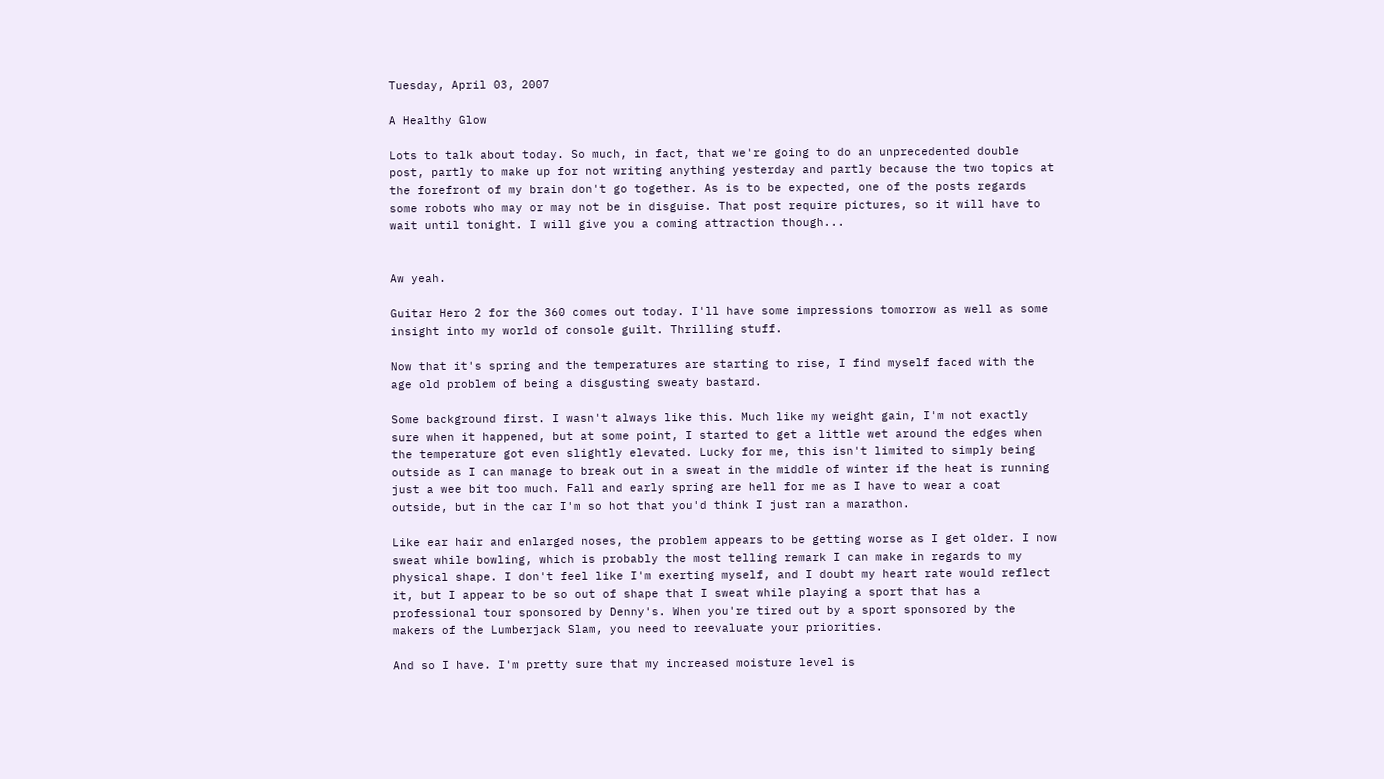Tuesday, April 03, 2007

A Healthy Glow

Lots to talk about today. So much, in fact, that we're going to do an unprecedented double post, partly to make up for not writing anything yesterday and partly because the two topics at the forefront of my brain don't go together. As is to be expected, one of the posts regards some robots who may or may not be in disguise. That post require pictures, so it will have to wait until tonight. I will give you a coming attraction though...


Aw yeah.

Guitar Hero 2 for the 360 comes out today. I'll have some impressions tomorrow as well as some insight into my world of console guilt. Thrilling stuff.

Now that it's spring and the temperatures are starting to rise, I find myself faced with the age old problem of being a disgusting sweaty bastard.

Some background first. I wasn't always like this. Much like my weight gain, I'm not exactly sure when it happened, but at some point, I started to get a little wet around the edges when the temperature got even slightly elevated. Lucky for me, this isn't limited to simply being outside as I can manage to break out in a sweat in the middle of winter if the heat is running just a wee bit too much. Fall and early spring are hell for me as I have to wear a coat outside, but in the car I'm so hot that you'd think I just ran a marathon.

Like ear hair and enlarged noses, the problem appears to be getting worse as I get older. I now sweat while bowling, which is probably the most telling remark I can make in regards to my physical shape. I don't feel like I'm exerting myself, and I doubt my heart rate would reflect it, but I appear to be so out of shape that I sweat while playing a sport that has a professional tour sponsored by Denny's. When you're tired out by a sport sponsored by the makers of the Lumberjack Slam, you need to reevaluate your priorities.

And so I have. I'm pretty sure that my increased moisture level is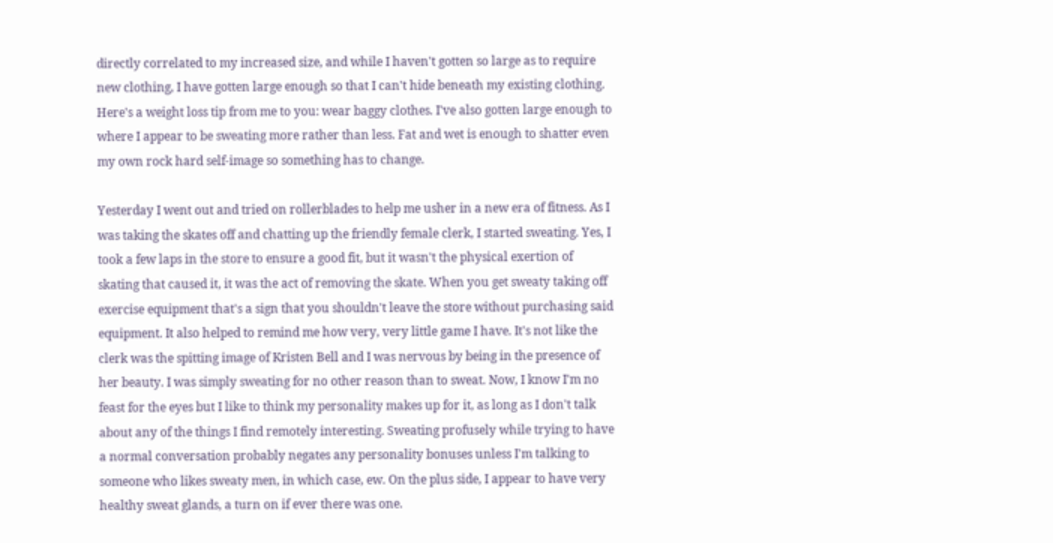directly correlated to my increased size, and while I haven't gotten so large as to require new clothing, I have gotten large enough so that I can't hide beneath my existing clothing. Here's a weight loss tip from me to you: wear baggy clothes. I've also gotten large enough to where I appear to be sweating more rather than less. Fat and wet is enough to shatter even my own rock hard self-image so something has to change.

Yesterday I went out and tried on rollerblades to help me usher in a new era of fitness. As I was taking the skates off and chatting up the friendly female clerk, I started sweating. Yes, I took a few laps in the store to ensure a good fit, but it wasn't the physical exertion of skating that caused it, it was the act of removing the skate. When you get sweaty taking off exercise equipment that's a sign that you shouldn't leave the store without purchasing said equipment. It also helped to remind me how very, very little game I have. It's not like the clerk was the spitting image of Kristen Bell and I was nervous by being in the presence of her beauty. I was simply sweating for no other reason than to sweat. Now, I know I'm no feast for the eyes but I like to think my personality makes up for it, as long as I don't talk about any of the things I find remotely interesting. Sweating profusely while trying to have a normal conversation probably negates any personality bonuses unless I'm talking to someone who likes sweaty men, in which case, ew. On the plus side, I appear to have very healthy sweat glands, a turn on if ever there was one.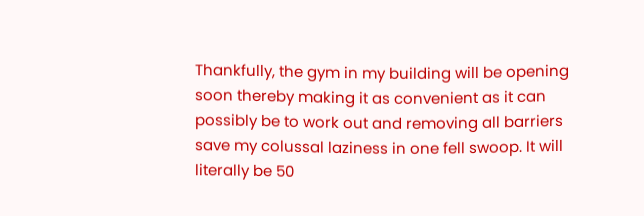Thankfully, the gym in my building will be opening soon thereby making it as convenient as it can possibly be to work out and removing all barriers save my colussal laziness in one fell swoop. It will literally be 50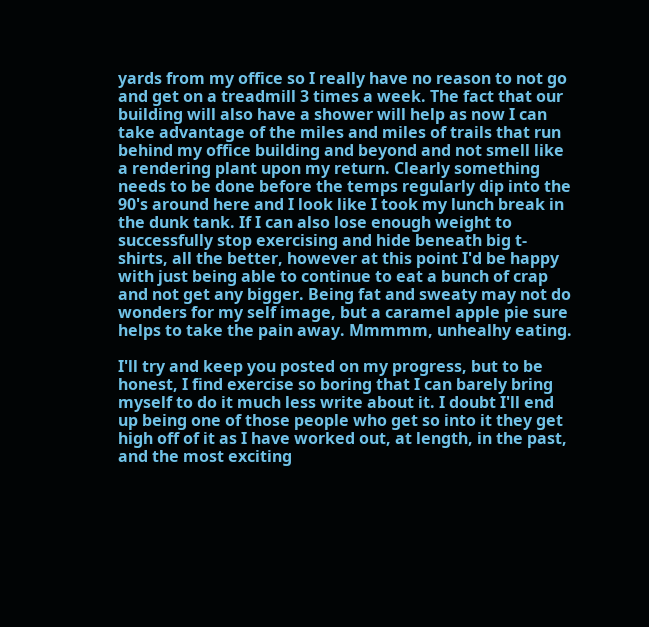yards from my office so I really have no reason to not go and get on a treadmill 3 times a week. The fact that our building will also have a shower will help as now I can take advantage of the miles and miles of trails that run behind my office building and beyond and not smell like a rendering plant upon my return. Clearly something needs to be done before the temps regularly dip into the 90's around here and I look like I took my lunch break in the dunk tank. If I can also lose enough weight to successfully stop exercising and hide beneath big t-shirts, all the better, however at this point I'd be happy with just being able to continue to eat a bunch of crap and not get any bigger. Being fat and sweaty may not do wonders for my self image, but a caramel apple pie sure helps to take the pain away. Mmmmm, unhealhy eating.

I'll try and keep you posted on my progress, but to be honest, I find exercise so boring that I can barely bring myself to do it much less write about it. I doubt I'll end up being one of those people who get so into it they get high off of it as I have worked out, at length, in the past, and the most exciting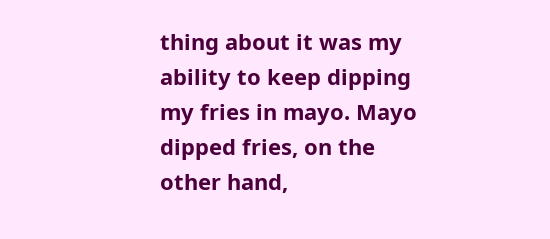thing about it was my ability to keep dipping my fries in mayo. Mayo dipped fries, on the other hand,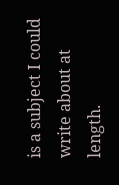is a subject I could write about at length.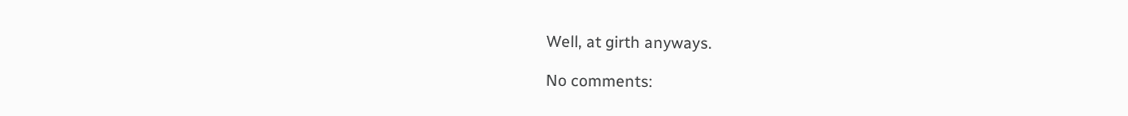Well, at girth anyways.

No comments: